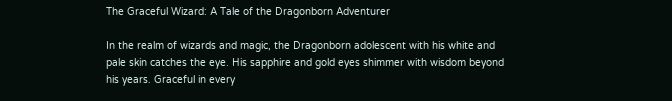The Graceful Wizard: A Tale of the Dragonborn Adventurer

In the realm of wizards and magic, the Dragonborn adolescent with his white and pale skin catches the eye. His sapphire and gold eyes shimmer with wisdom beyond his years. Graceful in every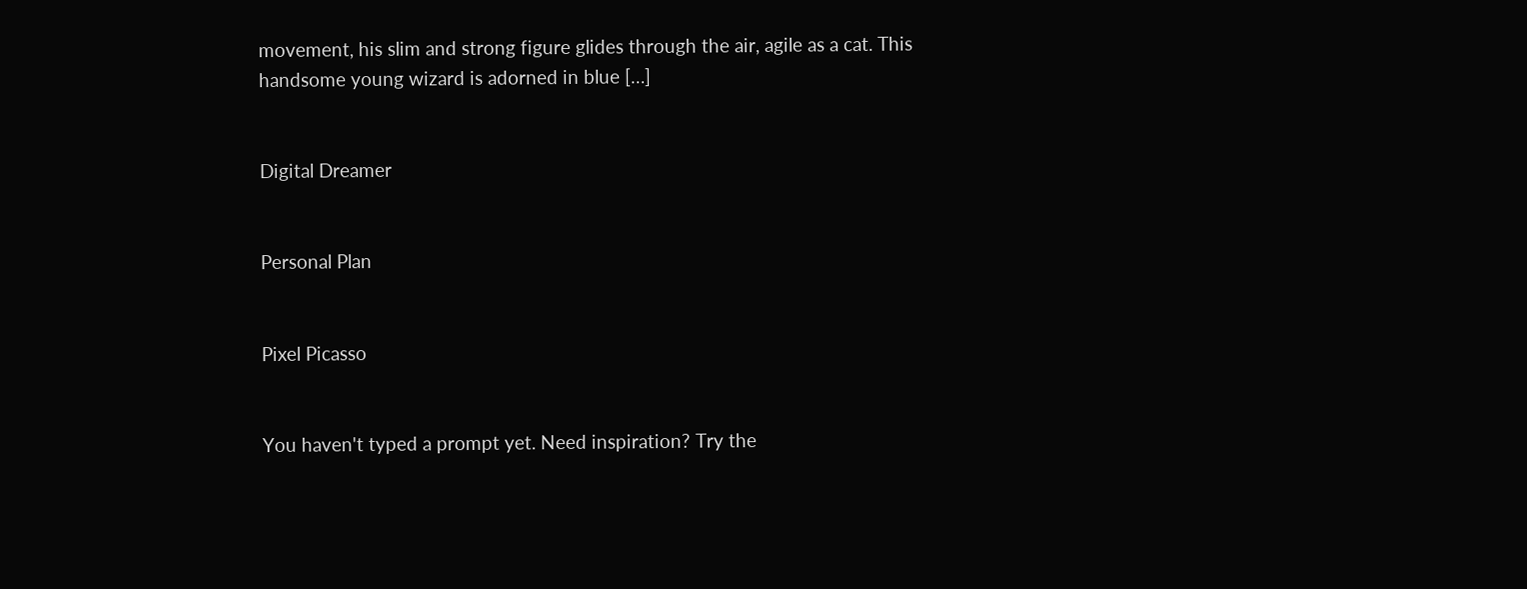movement, his slim and strong figure glides through the air, agile as a cat. This handsome young wizard is adorned in blue […]


Digital Dreamer


Personal Plan


Pixel Picasso


You haven't typed a prompt yet. Need inspiration? Try the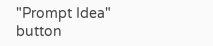"Prompt Idea" button